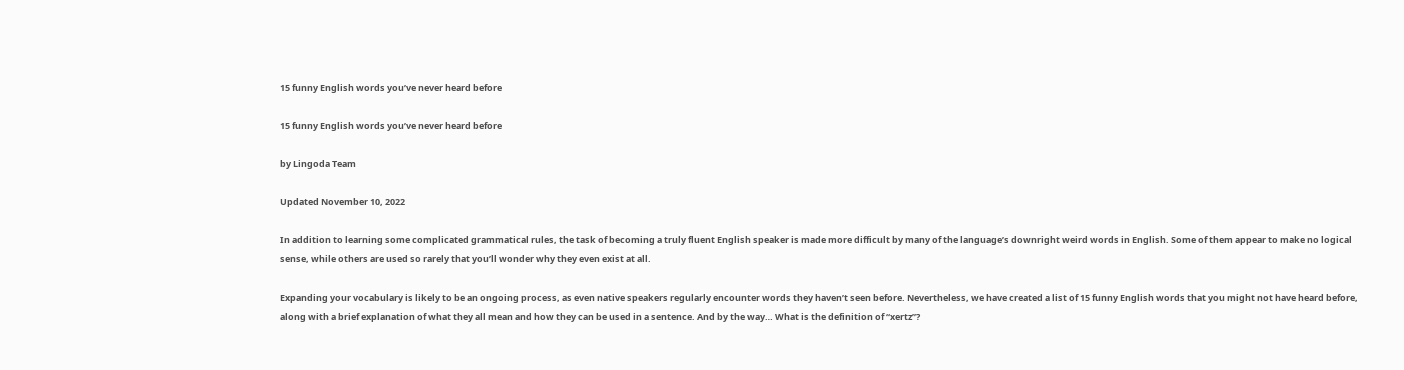15 funny English words you’ve never heard before

15 funny English words you’ve never heard before

by Lingoda Team

Updated November 10, 2022

In addition to learning some complicated grammatical rules, the task of becoming a truly fluent English speaker is made more difficult by many of the language’s downright weird words in English. Some of them appear to make no logical sense, while others are used so rarely that you’ll wonder why they even exist at all.

Expanding your vocabulary is likely to be an ongoing process, as even native speakers regularly encounter words they haven’t seen before. Nevertheless, we have created a list of 15 funny English words that you might not have heard before, along with a brief explanation of what they all mean and how they can be used in a sentence. And by the way… What is the definition of “xertz”?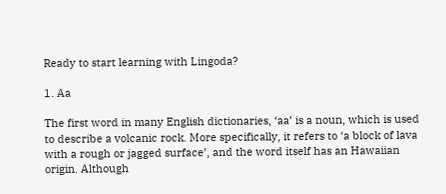Ready to start learning with Lingoda?

1. Aa

The first word in many English dictionaries, ‘aa’ is a noun, which is used to describe a volcanic rock. More specifically, it refers to ‘a block of lava with a rough or jagged surface’, and the word itself has an Hawaiian origin. Although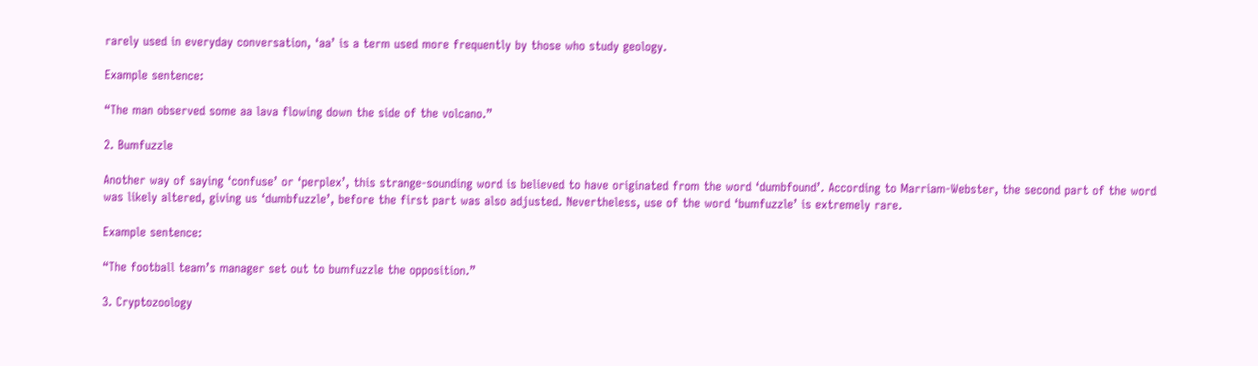rarely used in everyday conversation, ‘aa’ is a term used more frequently by those who study geology.

Example sentence:

“The man observed some aa lava flowing down the side of the volcano.”

2. Bumfuzzle

Another way of saying ‘confuse’ or ‘perplex’, this strange-sounding word is believed to have originated from the word ‘dumbfound’. According to Marriam-Webster, the second part of the word was likely altered, giving us ‘dumbfuzzle’, before the first part was also adjusted. Nevertheless, use of the word ‘bumfuzzle’ is extremely rare.

Example sentence:

“The football team’s manager set out to bumfuzzle the opposition.”

3. Cryptozoology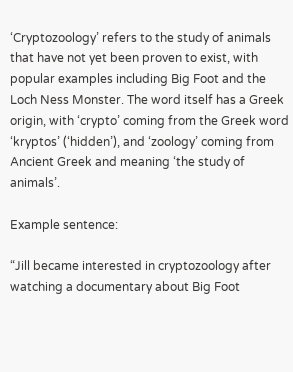‘Cryptozoology’ refers to the study of animals that have not yet been proven to exist, with popular examples including Big Foot and the Loch Ness Monster. The word itself has a Greek origin, with ‘crypto’ coming from the Greek word ‘kryptos’ (‘hidden’), and ‘zoology’ coming from Ancient Greek and meaning ‘the study of animals’.

Example sentence:

“Jill became interested in cryptozoology after watching a documentary about Big Foot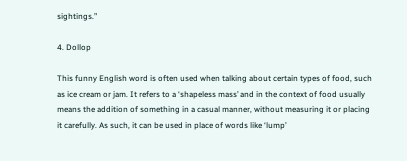sightings.”

4. Dollop

This funny English word is often used when talking about certain types of food, such as ice cream or jam. It refers to a ‘shapeless mass’ and in the context of food usually means the addition of something in a casual manner, without measuring it or placing it carefully. As such, it can be used in place of words like ‘lump’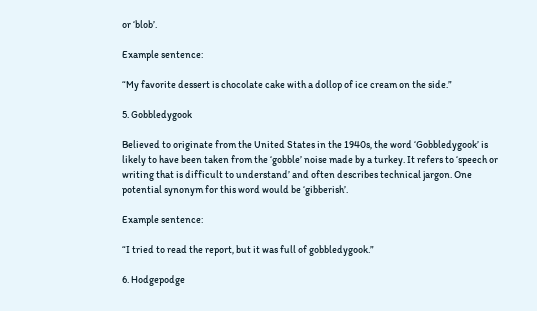or ‘blob’.

Example sentence:

“My favorite dessert is chocolate cake with a dollop of ice cream on the side.”

5. Gobbledygook

Believed to originate from the United States in the 1940s, the word ‘Gobbledygook’ is likely to have been taken from the ‘gobble’ noise made by a turkey. It refers to ‘speech or writing that is difficult to understand’ and often describes technical jargon. One potential synonym for this word would be ‘gibberish’.

Example sentence:

“I tried to read the report, but it was full of gobbledygook.”

6. Hodgepodge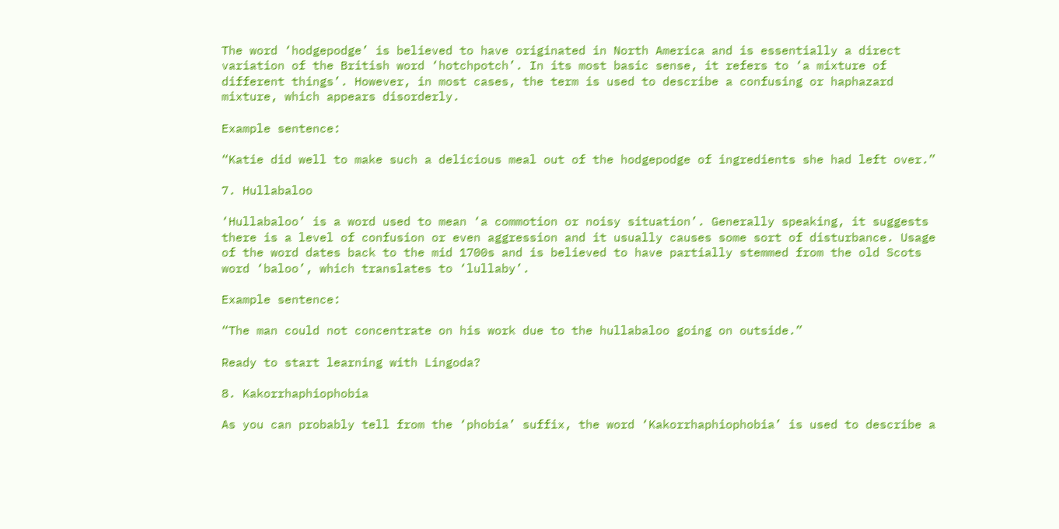The word ‘hodgepodge’ is believed to have originated in North America and is essentially a direct variation of the British word ‘hotchpotch’. In its most basic sense, it refers to ‘a mixture of different things’. However, in most cases, the term is used to describe a confusing or haphazard mixture, which appears disorderly.

Example sentence:

“Katie did well to make such a delicious meal out of the hodgepodge of ingredients she had left over.”

7. Hullabaloo

‘Hullabaloo’ is a word used to mean ‘a commotion or noisy situation’. Generally speaking, it suggests there is a level of confusion or even aggression and it usually causes some sort of disturbance. Usage of the word dates back to the mid 1700s and is believed to have partially stemmed from the old Scots word ‘baloo’, which translates to ‘lullaby’.

Example sentence:

“The man could not concentrate on his work due to the hullabaloo going on outside.”

Ready to start learning with Lingoda?

8. Kakorrhaphiophobia

As you can probably tell from the ‘phobia’ suffix, the word ‘Kakorrhaphiophobia’ is used to describe a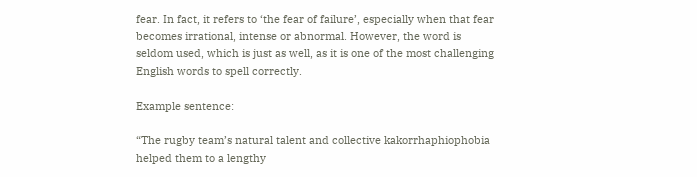fear. In fact, it refers to ‘the fear of failure’, especially when that fear becomes irrational, intense or abnormal. However, the word is seldom used, which is just as well, as it is one of the most challenging English words to spell correctly.

Example sentence:

“The rugby team’s natural talent and collective kakorrhaphiophobia helped them to a lengthy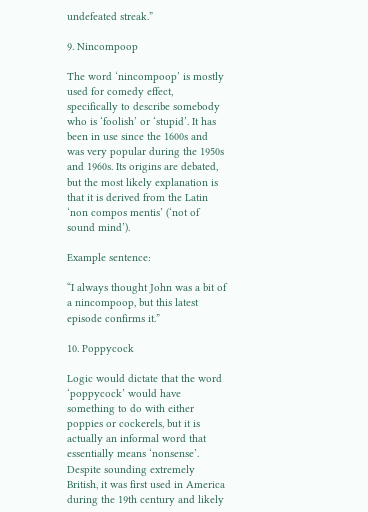undefeated streak.”

9. Nincompoop

The word ‘nincompoop’ is mostly used for comedy effect, specifically to describe somebody who is ‘foolish’ or ‘stupid’. It has been in use since the 1600s and was very popular during the 1950s and 1960s. Its origins are debated, but the most likely explanation is that it is derived from the Latin ‘non compos mentis’ (‘not of sound mind’).

Example sentence:

“I always thought John was a bit of a nincompoop, but this latest episode confirms it.”

10. Poppycock

Logic would dictate that the word ‘poppycock’ would have something to do with either poppies or cockerels, but it is actually an informal word that essentially means ‘nonsense’. Despite sounding extremely British, it was first used in America during the 19th century and likely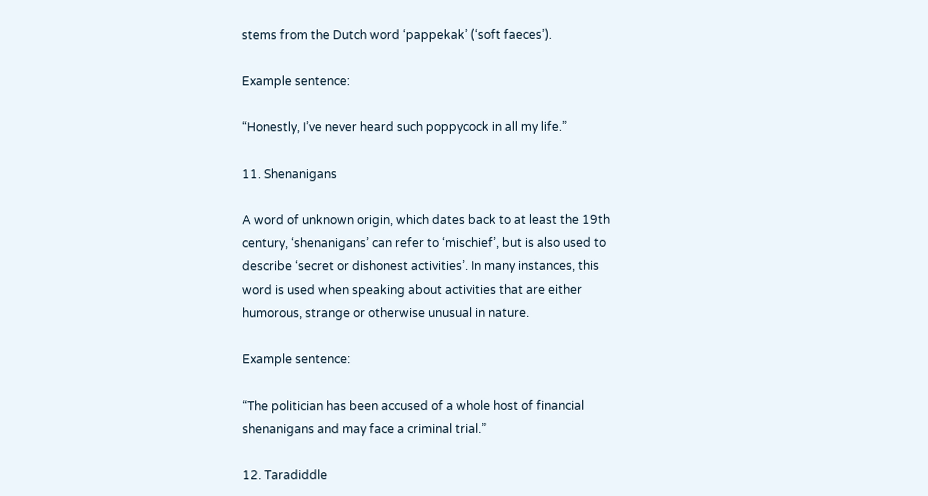stems from the Dutch word ‘pappekak’ (‘soft faeces’).

Example sentence:

“Honestly, I’ve never heard such poppycock in all my life.”

11. Shenanigans

A word of unknown origin, which dates back to at least the 19th century, ‘shenanigans’ can refer to ‘mischief’, but is also used to describe ‘secret or dishonest activities’. In many instances, this word is used when speaking about activities that are either humorous, strange or otherwise unusual in nature.

Example sentence:

“The politician has been accused of a whole host of financial shenanigans and may face a criminal trial.”

12. Taradiddle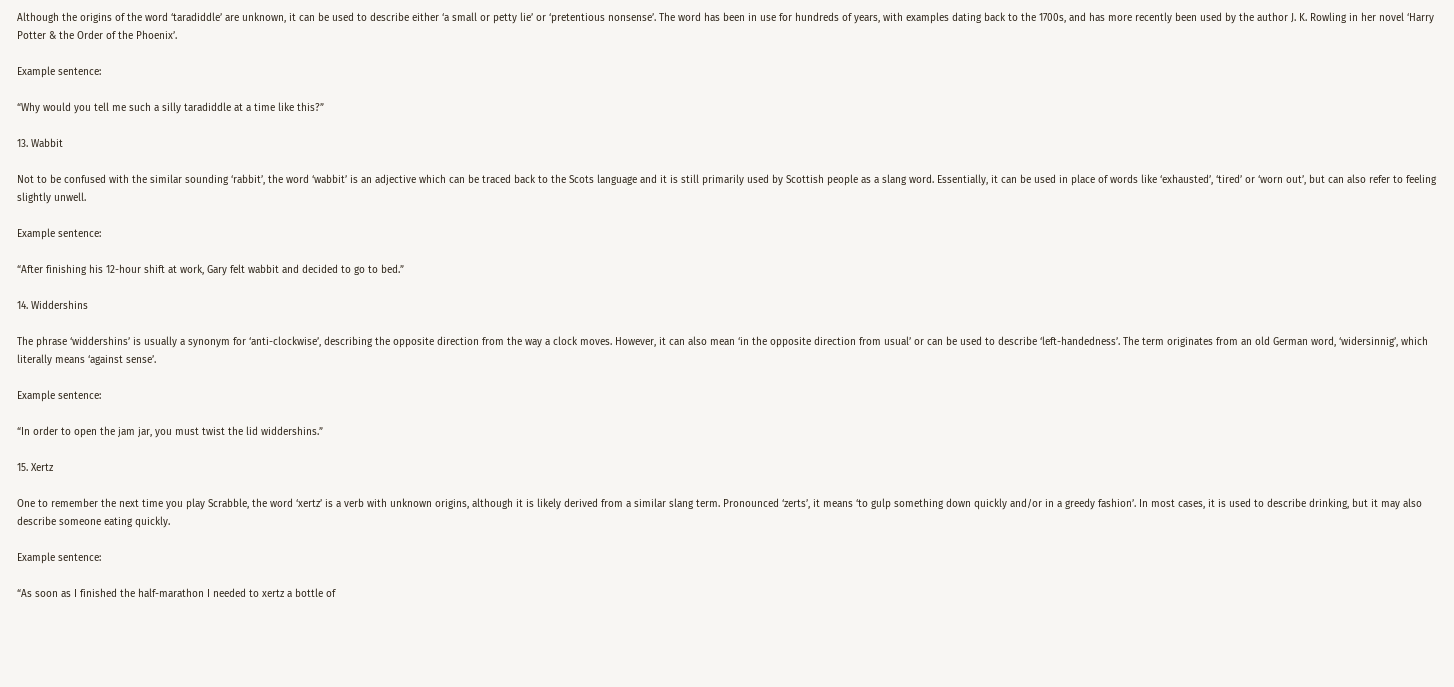Although the origins of the word ‘taradiddle’ are unknown, it can be used to describe either ‘a small or petty lie’ or ‘pretentious nonsense’. The word has been in use for hundreds of years, with examples dating back to the 1700s, and has more recently been used by the author J. K. Rowling in her novel ‘Harry Potter & the Order of the Phoenix’.

Example sentence:

“Why would you tell me such a silly taradiddle at a time like this?”

13. Wabbit

Not to be confused with the similar sounding ‘rabbit’, the word ‘wabbit’ is an adjective which can be traced back to the Scots language and it is still primarily used by Scottish people as a slang word. Essentially, it can be used in place of words like ‘exhausted’, ‘tired’ or ‘worn out’, but can also refer to feeling slightly unwell.

Example sentence:

“After finishing his 12-hour shift at work, Gary felt wabbit and decided to go to bed.”

14. Widdershins

The phrase ‘widdershins’ is usually a synonym for ‘anti-clockwise’, describing the opposite direction from the way a clock moves. However, it can also mean ‘in the opposite direction from usual’ or can be used to describe ‘left-handedness’. The term originates from an old German word, ‘widersinnig’, which literally means ‘against sense’.

Example sentence:

“In order to open the jam jar, you must twist the lid widdershins.”

15. Xertz

One to remember the next time you play Scrabble, the word ‘xertz’ is a verb with unknown origins, although it is likely derived from a similar slang term. Pronounced ‘zerts’, it means ‘to gulp something down quickly and/or in a greedy fashion’. In most cases, it is used to describe drinking, but it may also describe someone eating quickly.

Example sentence:

“As soon as I finished the half-marathon I needed to xertz a bottle of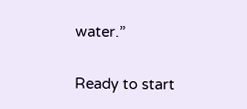water.”

Ready to start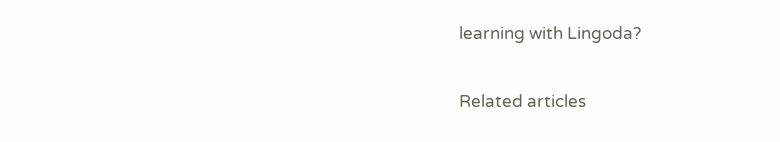learning with Lingoda?

Related articles